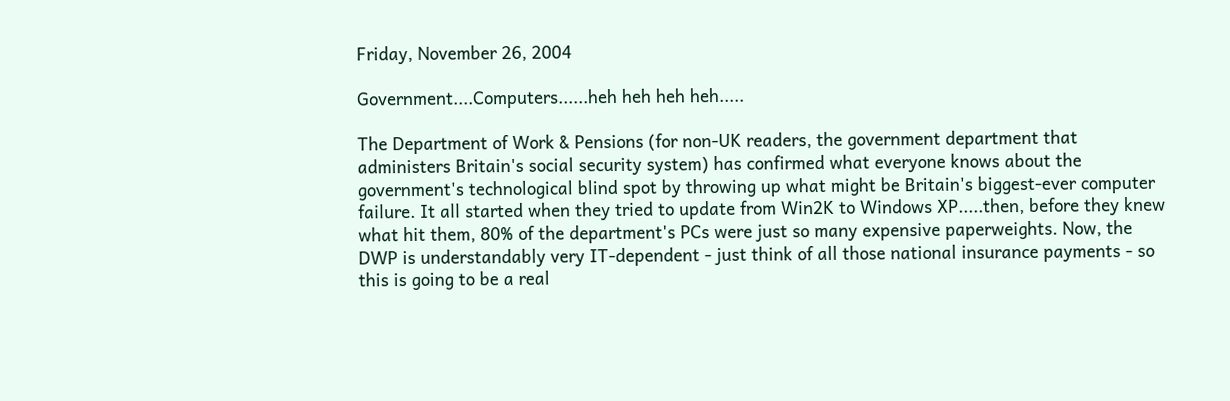Friday, November 26, 2004

Government....Computers......heh heh heh heh.....

The Department of Work & Pensions (for non-UK readers, the government department that administers Britain's social security system) has confirmed what everyone knows about the government's technological blind spot by throwing up what might be Britain's biggest-ever computer failure. It all started when they tried to update from Win2K to Windows XP.....then, before they knew what hit them, 80% of the department's PCs were just so many expensive paperweights. Now, the DWP is understandably very IT-dependent - just think of all those national insurance payments - so this is going to be a real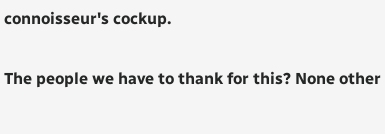connoisseur's cockup.

The people we have to thank for this? None other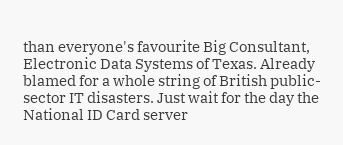than everyone's favourite Big Consultant, Electronic Data Systems of Texas. Already blamed for a whole string of British public-sector IT disasters. Just wait for the day the National ID Card server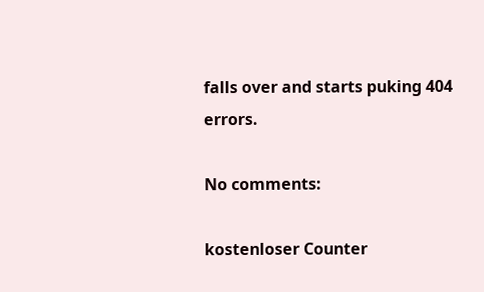falls over and starts puking 404 errors.

No comments:

kostenloser Counter